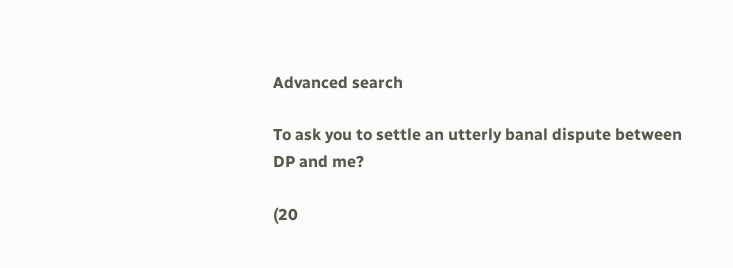Advanced search

To ask you to settle an utterly banal dispute between DP and me?

(20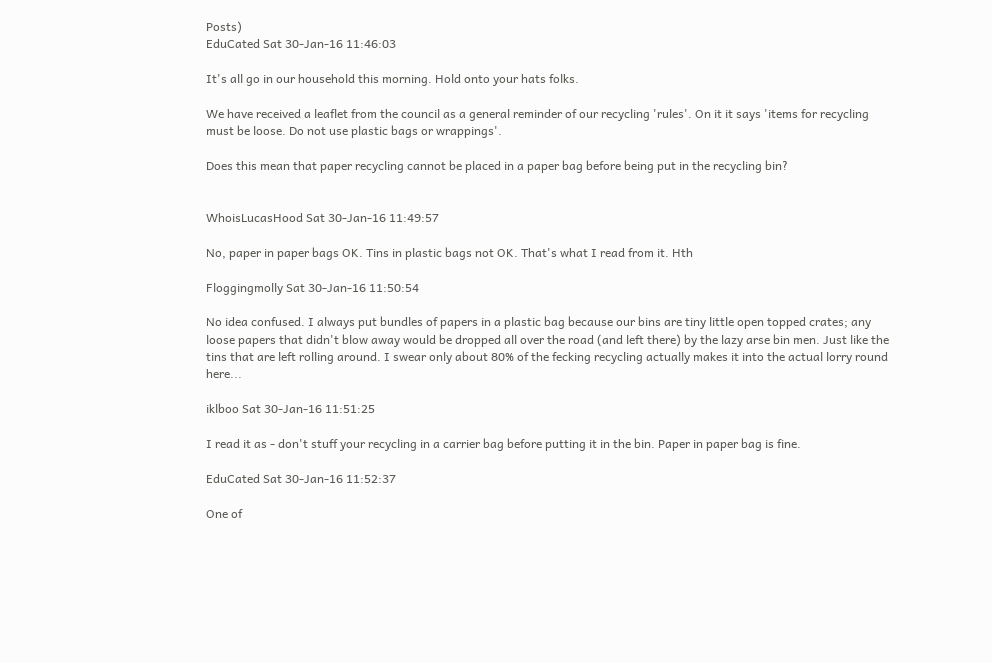Posts)
EduCated Sat 30-Jan-16 11:46:03

It's all go in our household this morning. Hold onto your hats folks.

We have received a leaflet from the council as a general reminder of our recycling 'rules'. On it it says 'items for recycling must be loose. Do not use plastic bags or wrappings'.

Does this mean that paper recycling cannot be placed in a paper bag before being put in the recycling bin?


WhoisLucasHood Sat 30-Jan-16 11:49:57

No, paper in paper bags OK. Tins in plastic bags not OK. That's what I read from it. Hth

Floggingmolly Sat 30-Jan-16 11:50:54

No idea confused. I always put bundles of papers in a plastic bag because our bins are tiny little open topped crates; any loose papers that didn't blow away would be dropped all over the road (and left there) by the lazy arse bin men. Just like the tins that are left rolling around. I swear only about 80% of the fecking recycling actually makes it into the actual lorry round here...

iklboo Sat 30-Jan-16 11:51:25

I read it as - don't stuff your recycling in a carrier bag before putting it in the bin. Paper in paper bag is fine.

EduCated Sat 30-Jan-16 11:52:37

One of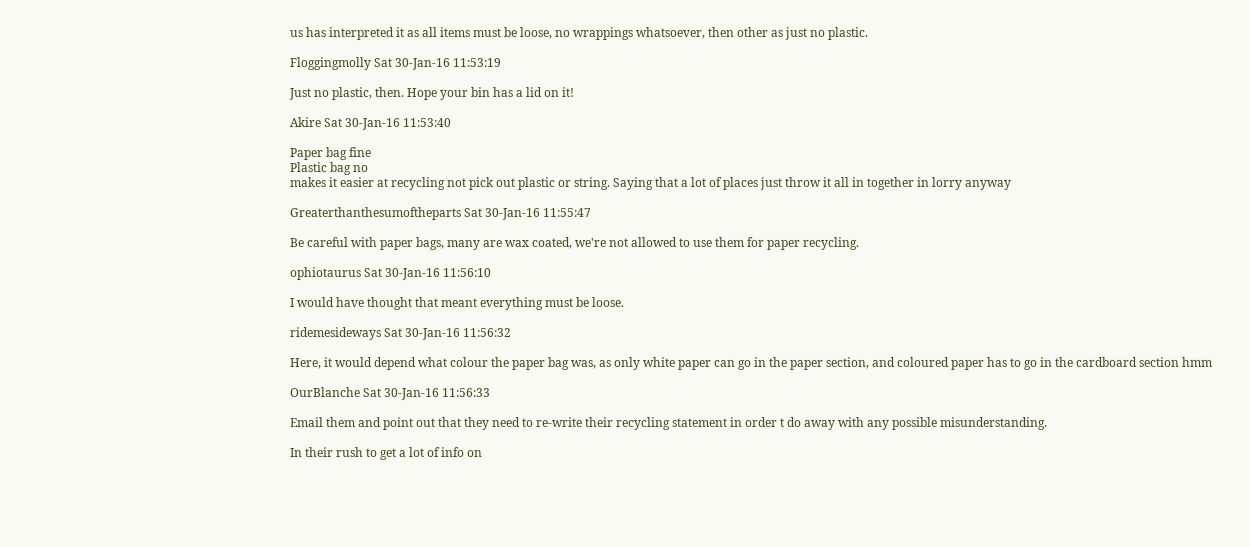us has interpreted it as all items must be loose, no wrappings whatsoever, then other as just no plastic.

Floggingmolly Sat 30-Jan-16 11:53:19

Just no plastic, then. Hope your bin has a lid on it!

Akire Sat 30-Jan-16 11:53:40

Paper bag fine
Plastic bag no
makes it easier at recycling not pick out plastic or string. Saying that a lot of places just throw it all in together in lorry anyway

Greaterthanthesumoftheparts Sat 30-Jan-16 11:55:47

Be careful with paper bags, many are wax coated, we're not allowed to use them for paper recycling.

ophiotaurus Sat 30-Jan-16 11:56:10

I would have thought that meant everything must be loose.

ridemesideways Sat 30-Jan-16 11:56:32

Here, it would depend what colour the paper bag was, as only white paper can go in the paper section, and coloured paper has to go in the cardboard section hmm

OurBlanche Sat 30-Jan-16 11:56:33

Email them and point out that they need to re-write their recycling statement in order t do away with any possible misunderstanding.

In their rush to get a lot of info on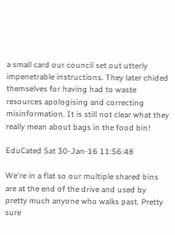a small card our council set out utterly impenetrable instructions. They later chided themselves for having had to waste resources apologising and correcting misinformation. It is still not clear what they really mean about bags in the food bin!

EduCated Sat 30-Jan-16 11:56:48

We're in a flat so our multiple shared bins are at the end of the drive and used by pretty much anyone who walks past. Pretty sure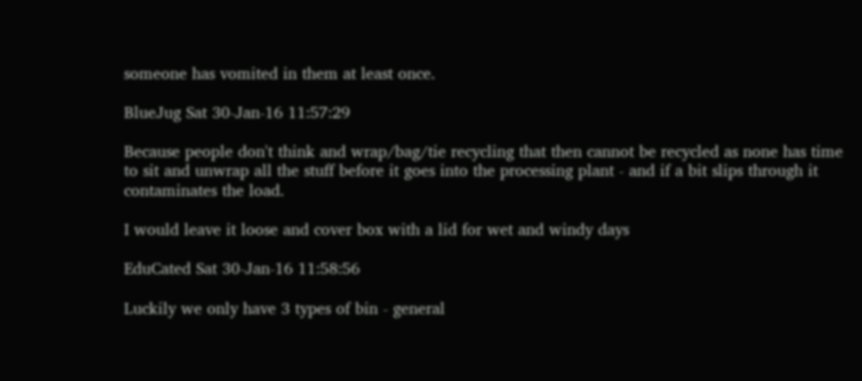someone has vomited in them at least once.

BlueJug Sat 30-Jan-16 11:57:29

Because people don't think and wrap/bag/tie recycling that then cannot be recycled as none has time to sit and unwrap all the stuff before it goes into the processing plant - and if a bit slips through it contaminates the load.

I would leave it loose and cover box with a lid for wet and windy days

EduCated Sat 30-Jan-16 11:58:56

Luckily we only have 3 types of bin - general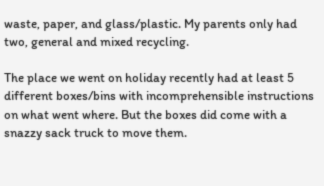waste, paper, and glass/plastic. My parents only had two, general and mixed recycling.

The place we went on holiday recently had at least 5 different boxes/bins with incomprehensible instructions on what went where. But the boxes did come with a snazzy sack truck to move them.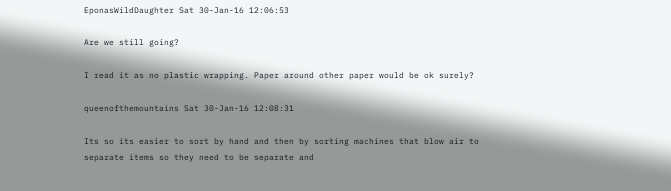EponasWildDaughter Sat 30-Jan-16 12:06:53

Are we still going?

I read it as no plastic wrapping. Paper around other paper would be ok surely?

queenofthemountains Sat 30-Jan-16 12:08:31

Its so its easier to sort by hand and then by sorting machines that blow air to separate items so they need to be separate and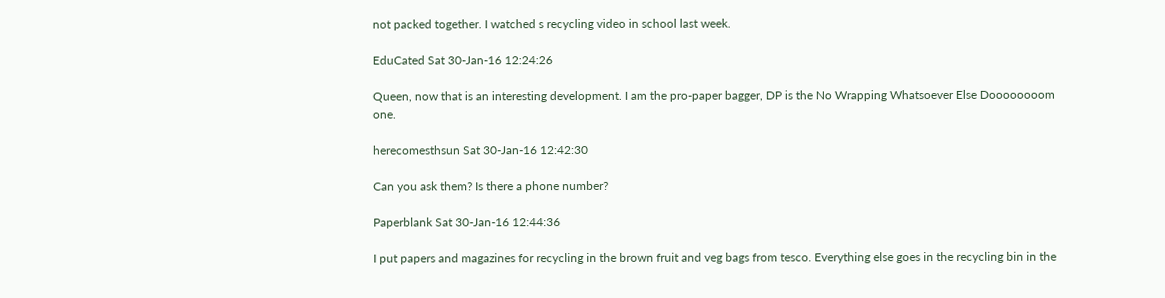not packed together. I watched s recycling video in school last week.

EduCated Sat 30-Jan-16 12:24:26

Queen, now that is an interesting development. I am the pro-paper bagger, DP is the No Wrapping Whatsoever Else Doooooooom one.

herecomesthsun Sat 30-Jan-16 12:42:30

Can you ask them? Is there a phone number?

Paperblank Sat 30-Jan-16 12:44:36

I put papers and magazines for recycling in the brown fruit and veg bags from tesco. Everything else goes in the recycling bin in the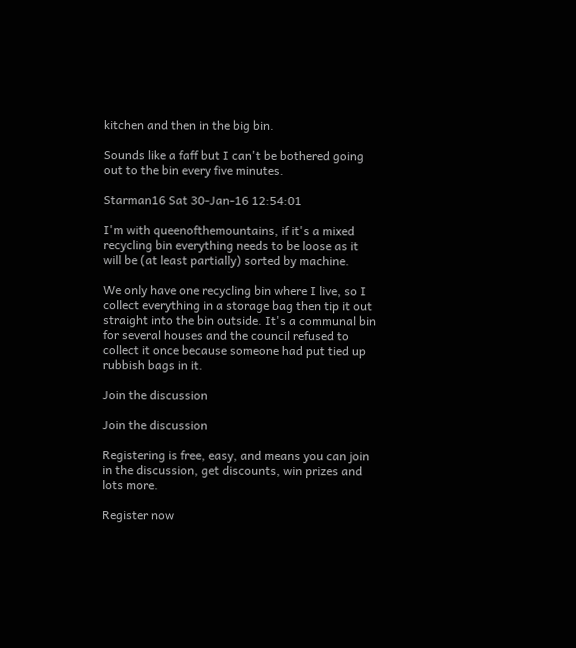kitchen and then in the big bin.

Sounds like a faff but I can't be bothered going out to the bin every five minutes.

Starman16 Sat 30-Jan-16 12:54:01

I'm with queenofthemountains, if it's a mixed recycling bin everything needs to be loose as it will be (at least partially) sorted by machine.

We only have one recycling bin where I live, so I collect everything in a storage bag then tip it out straight into the bin outside. It's a communal bin for several houses and the council refused to collect it once because someone had put tied up rubbish bags in it.

Join the discussion

Join the discussion

Registering is free, easy, and means you can join in the discussion, get discounts, win prizes and lots more.

Register now